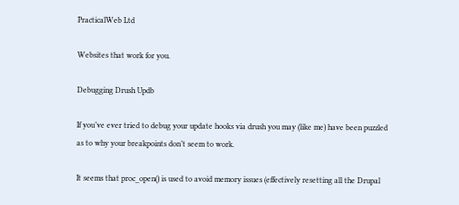PracticalWeb Ltd

Websites that work for you.

Debugging Drush Updb

If you’ve ever tried to debug your update hooks via drush you may (like me) have been puzzled as to why your breakpoints don’t seem to work.

It seems that proc_open() is used to avoid memory issues (effectively resetting all the Drupal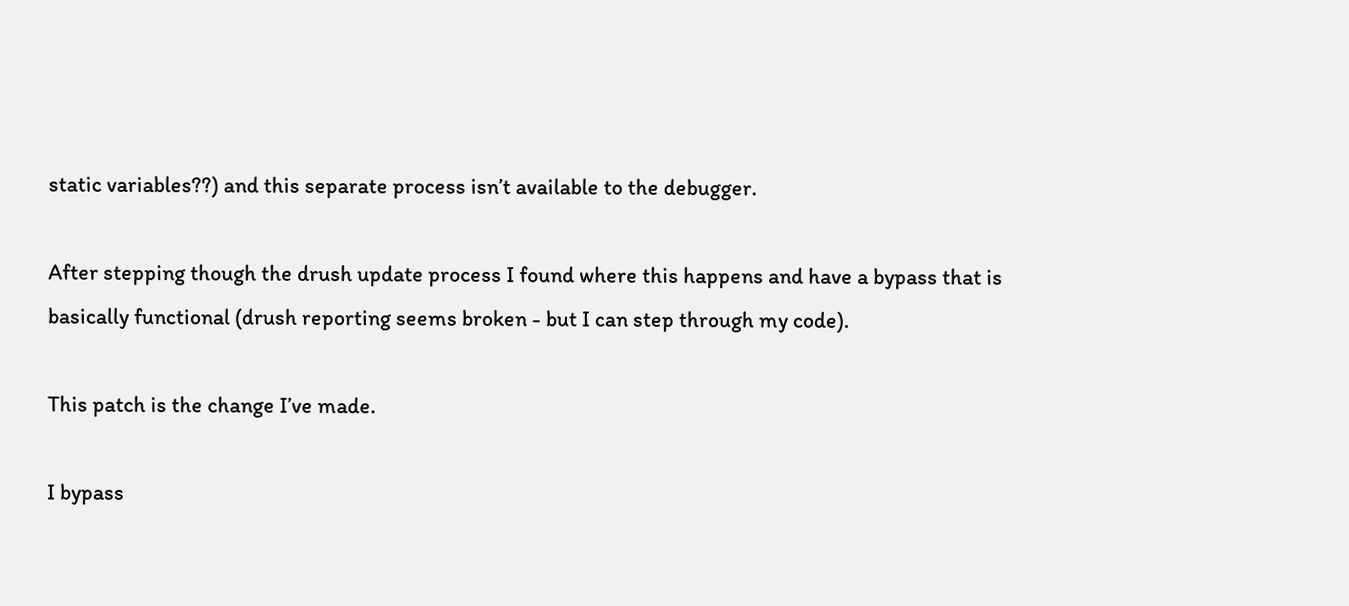static variables??) and this separate process isn’t available to the debugger.

After stepping though the drush update process I found where this happens and have a bypass that is basically functional (drush reporting seems broken - but I can step through my code).

This patch is the change I’ve made.

I bypass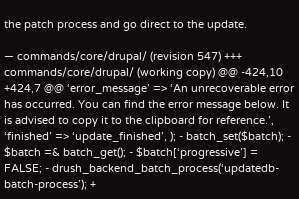the patch process and go direct to the update.

— commands/core/drupal/ (revision 547) +++ commands/core/drupal/ (working copy) @@ -424,10 +424,7 @@ ‘error_message’ => ‘An unrecoverable error has occurred. You can find the error message below. It is advised to copy it to the clipboard for reference.’, ‘finished’ => ‘update_finished’, ); - batch_set($batch); - $batch =& batch_get(); - $batch[‘progressive’] = FALSE; - drush_backend_batch_process(‘updatedb-batch-process’); +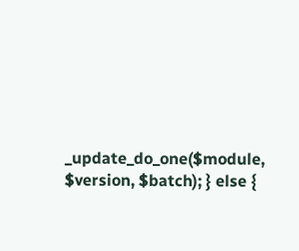_update_do_one($module, $version, $batch); } else {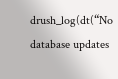drush_log(dt(“No database updates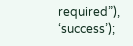required”), ‘success’);